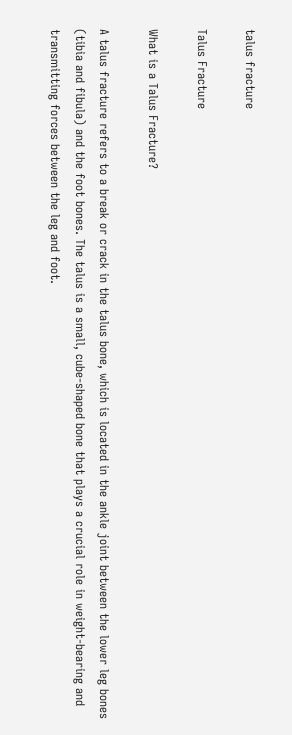talus fracture

Talus Fracture

What is a Talus Fracture?

A talus fracture refers to a break or crack in the talus bone, which is located in the ankle joint between the lower leg bones (tibia and fibula) and the foot bones. The talus is a small, cube-shaped bone that plays a crucial role in weight-bearing and transmitting forces between the leg and foot.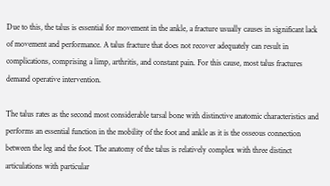Due to this, the talus is essential for movement in the ankle, a fracture usually causes in significant lack of movement and performance. A talus fracture that does not recover adequately can result in complications, comprising a limp, arthritis, and constant pain. For this cause, most talus fractures demand operative intervention.

The talus rates as the second most considerable tarsal bone with distinctive anatomic characteristics and performs an essential function in the mobility of the foot and ankle as it is the osseous connection between the leg and the foot. The anatomy of the talus is relatively complex with three distinct articulations with particular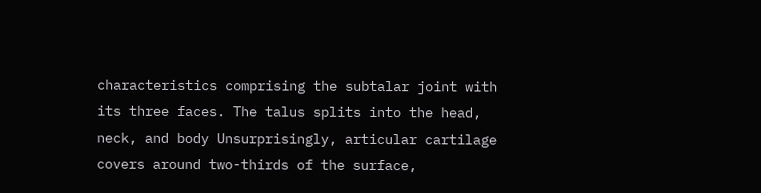characteristics comprising the subtalar joint with its three faces. The talus splits into the head, neck, and body Unsurprisingly, articular cartilage covers around two-thirds of the surface,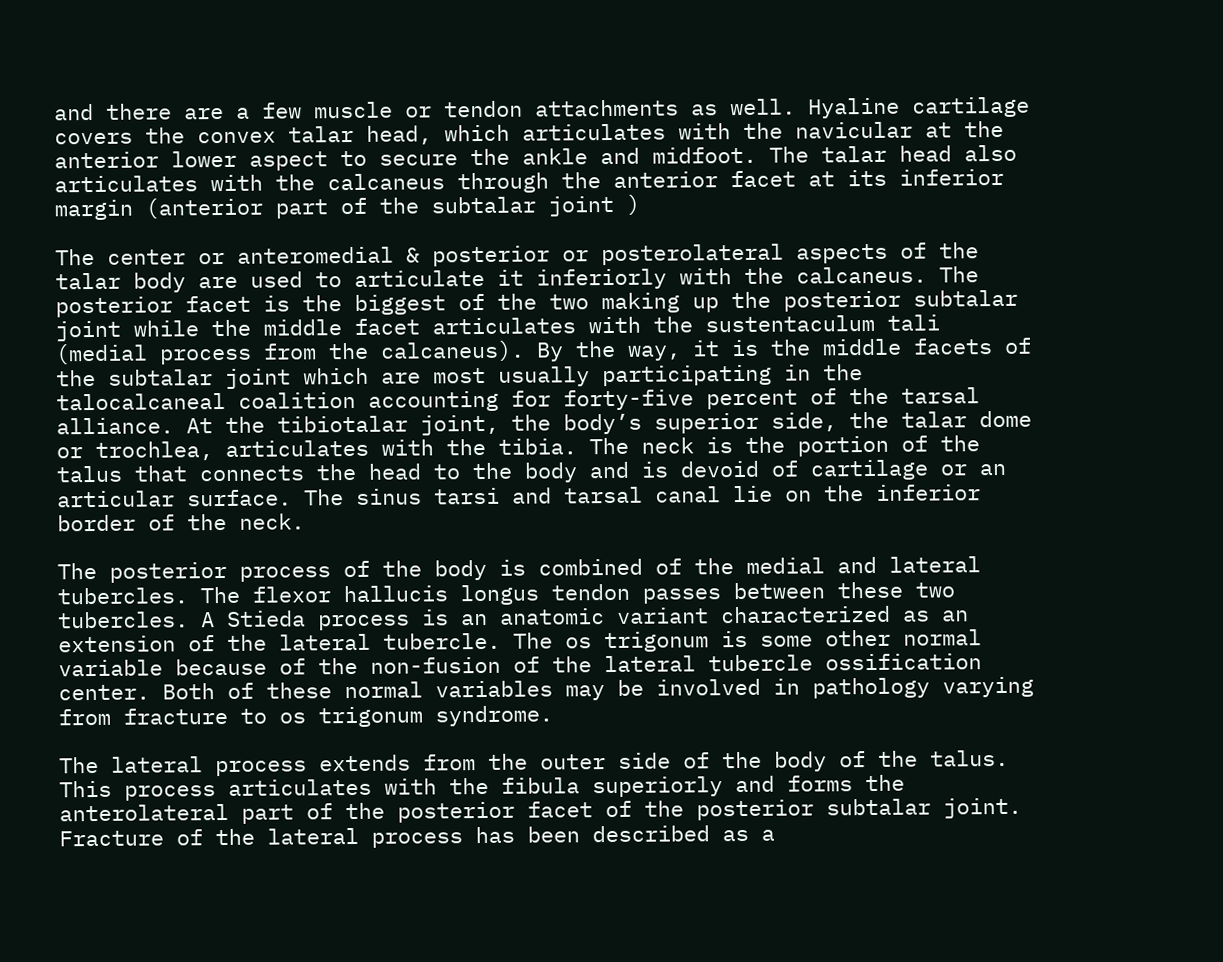and there are a few muscle or tendon attachments as well. Hyaline cartilage covers the convex talar head, which articulates with the navicular at the anterior lower aspect to secure the ankle and midfoot. The talar head also articulates with the calcaneus through the anterior facet at its inferior margin (anterior part of the subtalar joint )

The center or anteromedial & posterior or posterolateral aspects of the talar body are used to articulate it inferiorly with the calcaneus. The posterior facet is the biggest of the two making up the posterior subtalar joint while the middle facet articulates with the sustentaculum tali (medial process from the calcaneus). By the way, it is the middle facets of the subtalar joint which are most usually participating in the talocalcaneal coalition accounting for forty-five percent of the tarsal alliance. At the tibiotalar joint, the body’s superior side, the talar dome or trochlea, articulates with the tibia. The neck is the portion of the talus that connects the head to the body and is devoid of cartilage or an articular surface. The sinus tarsi and tarsal canal lie on the inferior border of the neck.

The posterior process of the body is combined of the medial and lateral tubercles. The flexor hallucis longus tendon passes between these two tubercles. A Stieda process is an anatomic variant characterized as an extension of the lateral tubercle. The os trigonum is some other normal variable because of the non-fusion of the lateral tubercle ossification center. Both of these normal variables may be involved in pathology varying from fracture to os trigonum syndrome.

The lateral process extends from the outer side of the body of the talus. This process articulates with the fibula superiorly and forms the anterolateral part of the posterior facet of the posterior subtalar joint. Fracture of the lateral process has been described as a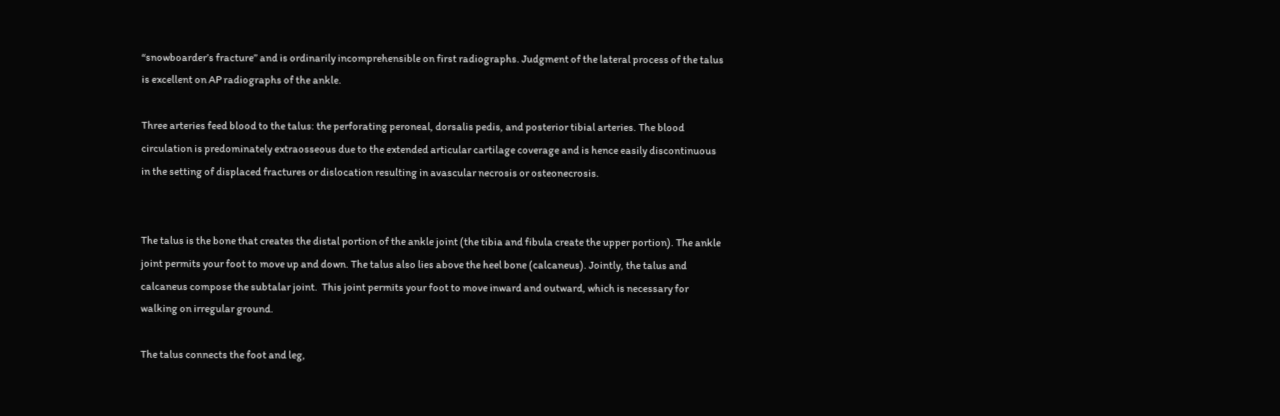“snowboarder’s fracture” and is ordinarily incomprehensible on first radiographs. Judgment of the lateral process of the talus is excellent on AP radiographs of the ankle.

Three arteries feed blood to the talus: the perforating peroneal, dorsalis pedis, and posterior tibial arteries. The blood circulation is predominately extraosseous due to the extended articular cartilage coverage and is hence easily discontinuous in the setting of displaced fractures or dislocation resulting in avascular necrosis or osteonecrosis.


The talus is the bone that creates the distal portion of the ankle joint (the tibia and fibula create the upper portion). The ankle joint permits your foot to move up and down. The talus also lies above the heel bone (calcaneus). Jointly, the talus and calcaneus compose the subtalar joint.  This joint permits your foot to move inward and outward, which is necessary for walking on irregular ground.

The talus connects the foot and leg,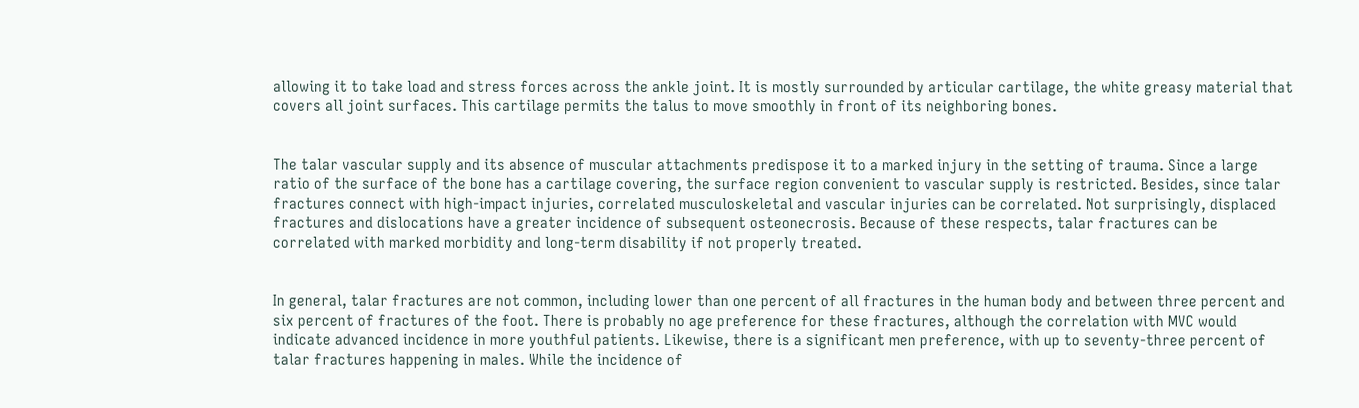allowing it to take load and stress forces across the ankle joint. It is mostly surrounded by articular cartilage, the white greasy material that covers all joint surfaces. This cartilage permits the talus to move smoothly in front of its neighboring bones.


The talar vascular supply and its absence of muscular attachments predispose it to a marked injury in the setting of trauma. Since a large ratio of the surface of the bone has a cartilage covering, the surface region convenient to vascular supply is restricted. Besides, since talar fractures connect with high-impact injuries, correlated musculoskeletal and vascular injuries can be correlated. Not surprisingly, displaced fractures and dislocations have a greater incidence of subsequent osteonecrosis. Because of these respects, talar fractures can be correlated with marked morbidity and long-term disability if not properly treated.


In general, talar fractures are not common, including lower than one percent of all fractures in the human body and between three percent and six percent of fractures of the foot. There is probably no age preference for these fractures, although the correlation with MVC would indicate advanced incidence in more youthful patients. Likewise, there is a significant men preference, with up to seventy-three percent of talar fractures happening in males. While the incidence of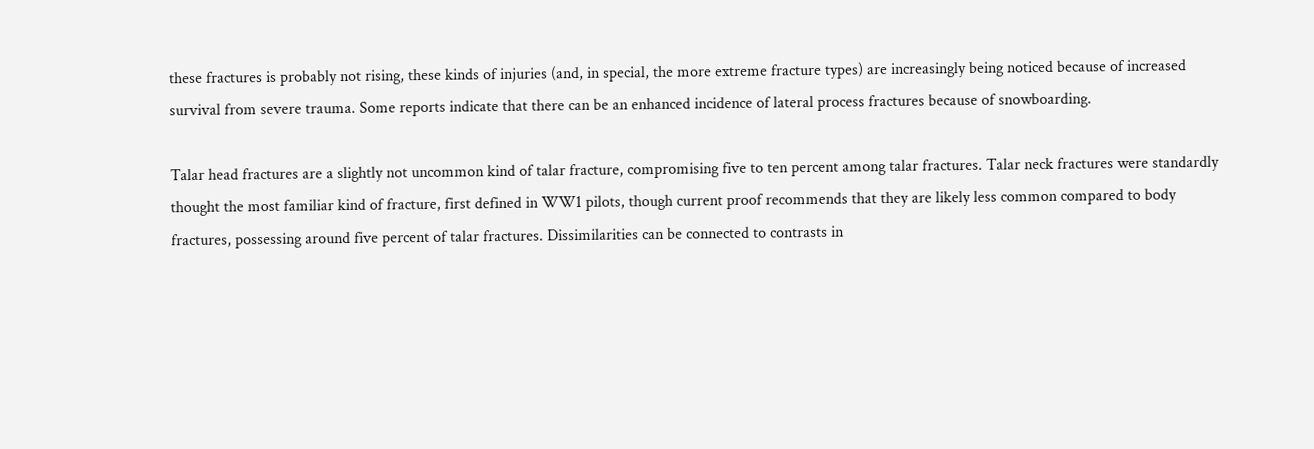these fractures is probably not rising, these kinds of injuries (and, in special, the more extreme fracture types) are increasingly being noticed because of increased survival from severe trauma. Some reports indicate that there can be an enhanced incidence of lateral process fractures because of snowboarding.

Talar head fractures are a slightly not uncommon kind of talar fracture, compromising five to ten percent among talar fractures. Talar neck fractures were standardly thought the most familiar kind of fracture, first defined in WW1 pilots, though current proof recommends that they are likely less common compared to body fractures, possessing around five percent of talar fractures. Dissimilarities can be connected to contrasts in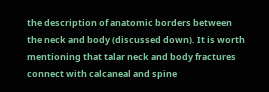the description of anatomic borders between the neck and body (discussed down). It is worth mentioning that talar neck and body fractures connect with calcaneal and spine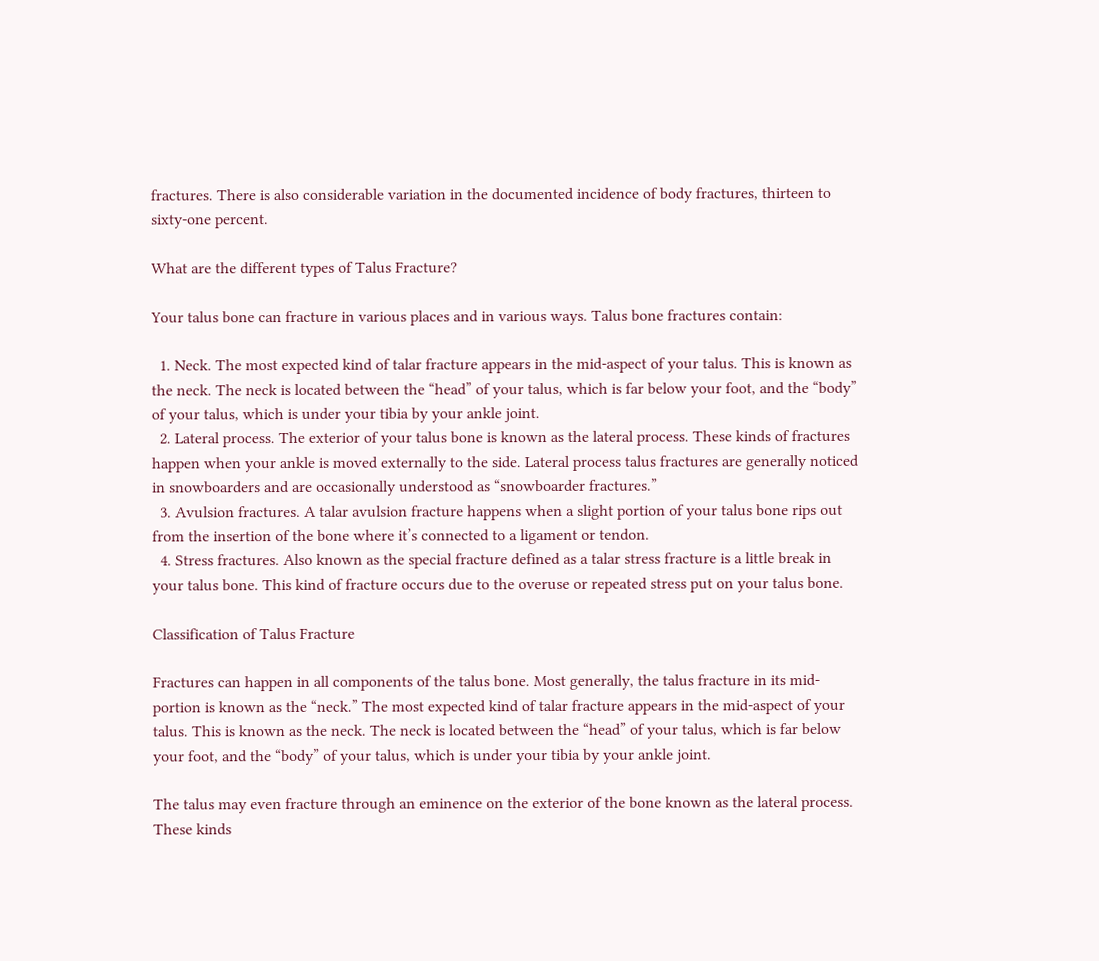fractures. There is also considerable variation in the documented incidence of body fractures, thirteen to sixty-one percent.

What are the different types of Talus Fracture?

Your talus bone can fracture in various places and in various ways. Talus bone fractures contain:

  1. Neck. The most expected kind of talar fracture appears in the mid-aspect of your talus. This is known as the neck. The neck is located between the “head” of your talus, which is far below your foot, and the “body” of your talus, which is under your tibia by your ankle joint.
  2. Lateral process. The exterior of your talus bone is known as the lateral process. These kinds of fractures happen when your ankle is moved externally to the side. Lateral process talus fractures are generally noticed in snowboarders and are occasionally understood as “snowboarder fractures.”
  3. Avulsion fractures. A talar avulsion fracture happens when a slight portion of your talus bone rips out from the insertion of the bone where it’s connected to a ligament or tendon.
  4. Stress fractures. Also known as the special fracture defined as a talar stress fracture is a little break in your talus bone. This kind of fracture occurs due to the overuse or repeated stress put on your talus bone.

Classification of Talus Fracture

Fractures can happen in all components of the talus bone. Most generally, the talus fracture in its mid-portion is known as the “neck.” The most expected kind of talar fracture appears in the mid-aspect of your talus. This is known as the neck. The neck is located between the “head” of your talus, which is far below your foot, and the “body” of your talus, which is under your tibia by your ankle joint.

The talus may even fracture through an eminence on the exterior of the bone known as the lateral process. These kinds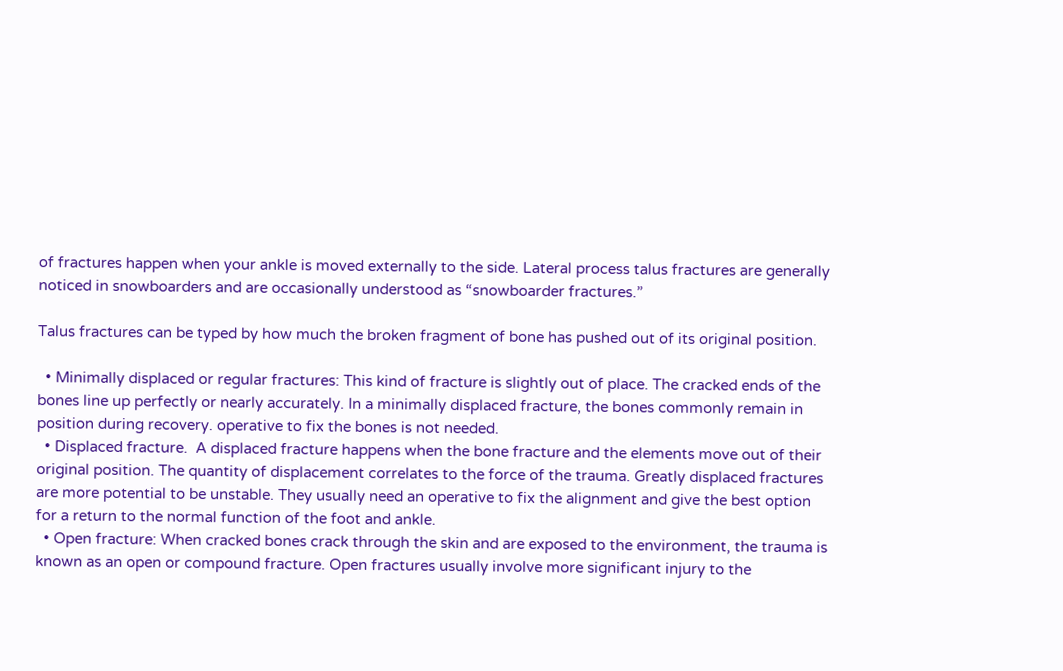of fractures happen when your ankle is moved externally to the side. Lateral process talus fractures are generally noticed in snowboarders and are occasionally understood as “snowboarder fractures.”

Talus fractures can be typed by how much the broken fragment of bone has pushed out of its original position.

  • Minimally displaced or regular fractures: This kind of fracture is slightly out of place. The cracked ends of the bones line up perfectly or nearly accurately. In a minimally displaced fracture, the bones commonly remain in position during recovery. operative to fix the bones is not needed.
  • Displaced fracture.  A displaced fracture happens when the bone fracture and the elements move out of their original position. The quantity of displacement correlates to the force of the trauma. Greatly displaced fractures are more potential to be unstable. They usually need an operative to fix the alignment and give the best option for a return to the normal function of the foot and ankle.
  • Open fracture: When cracked bones crack through the skin and are exposed to the environment, the trauma is known as an open or compound fracture. Open fractures usually involve more significant injury to the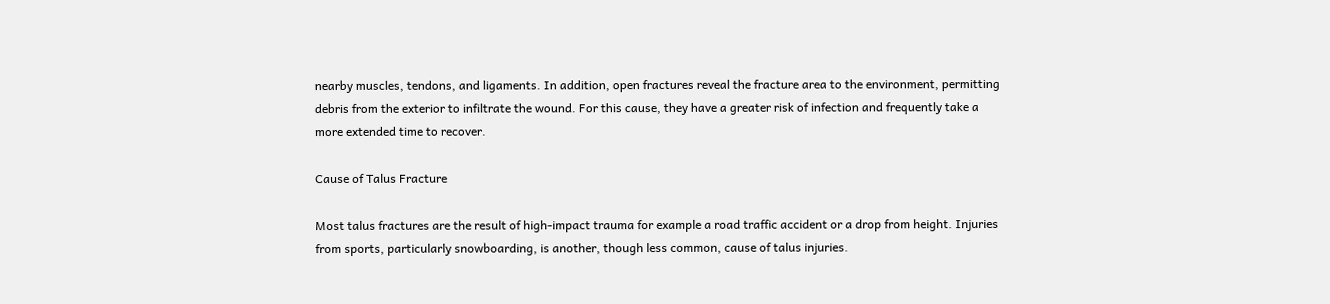nearby muscles, tendons, and ligaments. In addition, open fractures reveal the fracture area to the environment, permitting debris from the exterior to infiltrate the wound. For this cause, they have a greater risk of infection and frequently take a more extended time to recover.

Cause of Talus Fracture

Most talus fractures are the result of high-impact trauma for example a road traffic accident or a drop from height. Injuries from sports, particularly snowboarding, is another, though less common, cause of talus injuries.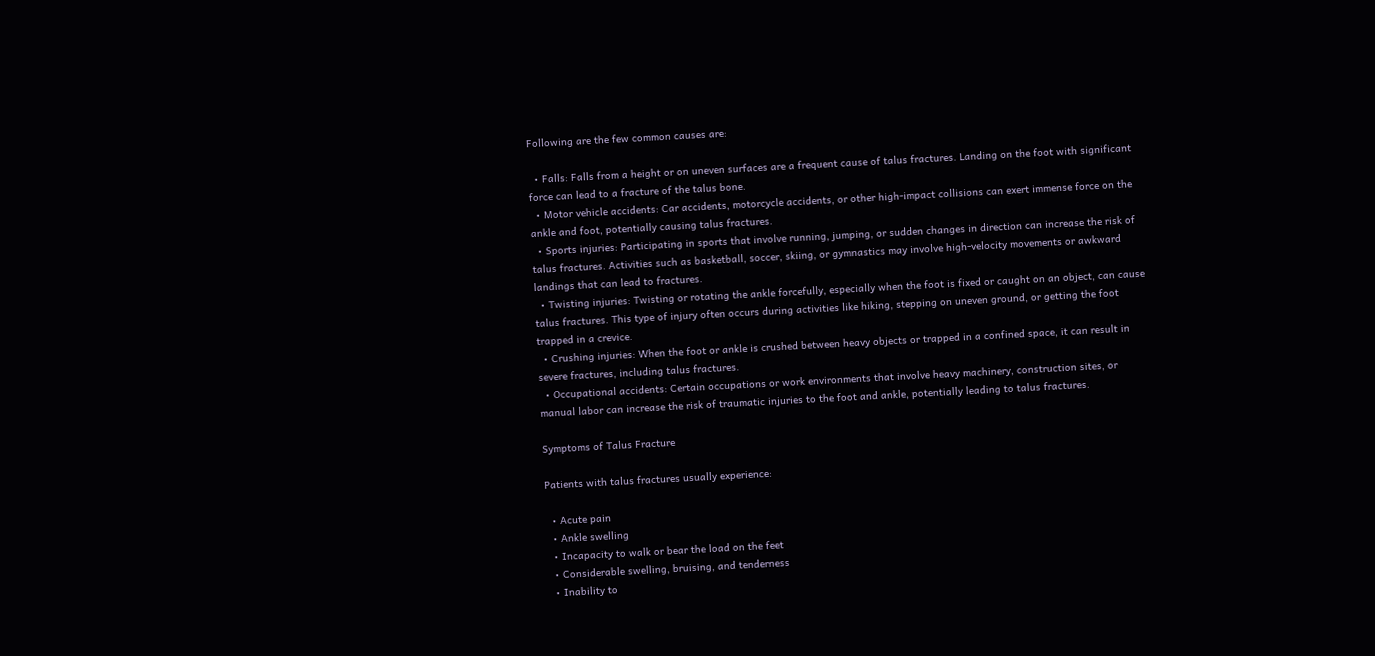Following are the few common causes are:

  • Falls: Falls from a height or on uneven surfaces are a frequent cause of talus fractures. Landing on the foot with significant force can lead to a fracture of the talus bone.
  • Motor vehicle accidents: Car accidents, motorcycle accidents, or other high-impact collisions can exert immense force on the ankle and foot, potentially causing talus fractures.
  • Sports injuries: Participating in sports that involve running, jumping, or sudden changes in direction can increase the risk of talus fractures. Activities such as basketball, soccer, skiing, or gymnastics may involve high-velocity movements or awkward landings that can lead to fractures.
  • Twisting injuries: Twisting or rotating the ankle forcefully, especially when the foot is fixed or caught on an object, can cause talus fractures. This type of injury often occurs during activities like hiking, stepping on uneven ground, or getting the foot trapped in a crevice.
  • Crushing injuries: When the foot or ankle is crushed between heavy objects or trapped in a confined space, it can result in severe fractures, including talus fractures.
  • Occupational accidents: Certain occupations or work environments that involve heavy machinery, construction sites, or manual labor can increase the risk of traumatic injuries to the foot and ankle, potentially leading to talus fractures.

Symptoms of Talus Fracture

Patients with talus fractures usually experience:

  • Acute pain
  • Ankle swelling
  • Incapacity to walk or bear the load on the feet
  • Considerable swelling, bruising, and tenderness
  • Inability to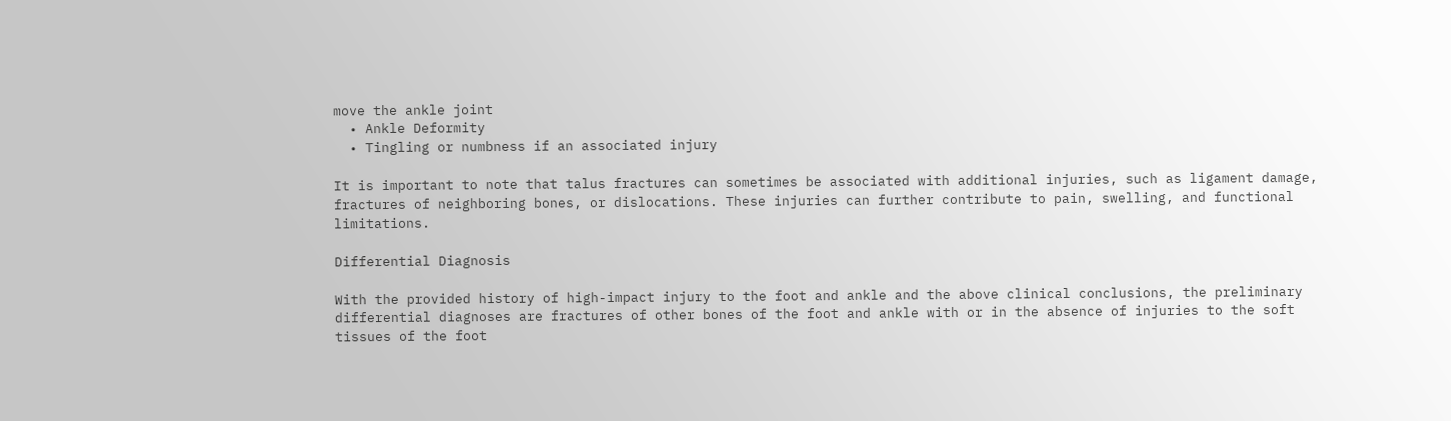move the ankle joint
  • Ankle Deformity
  • Tingling or numbness if an associated injury

It is important to note that talus fractures can sometimes be associated with additional injuries, such as ligament damage, fractures of neighboring bones, or dislocations. These injuries can further contribute to pain, swelling, and functional limitations.

Differential Diagnosis

With the provided history of high-impact injury to the foot and ankle and the above clinical conclusions, the preliminary differential diagnoses are fractures of other bones of the foot and ankle with or in the absence of injuries to the soft tissues of the foot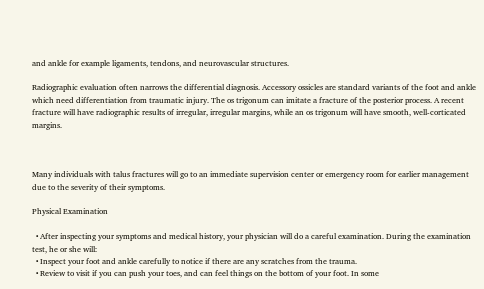and ankle for example ligaments, tendons, and neurovascular structures.

Radiographic evaluation often narrows the differential diagnosis. Accessory ossicles are standard variants of the foot and ankle which need differentiation from traumatic injury. The os trigonum can imitate a fracture of the posterior process. A recent fracture will have radiographic results of irregular, irregular margins, while an os trigonum will have smooth, well-corticated margins.



Many individuals with talus fractures will go to an immediate supervision center or emergency room for earlier management due to the severity of their symptoms.

Physical Examination

  • After inspecting your symptoms and medical history, your physician will do a careful examination. During the examination test, he or she will:
  • Inspect your foot and ankle carefully to notice if there are any scratches from the trauma.
  • Review to visit if you can push your toes, and can feel things on the bottom of your foot. In some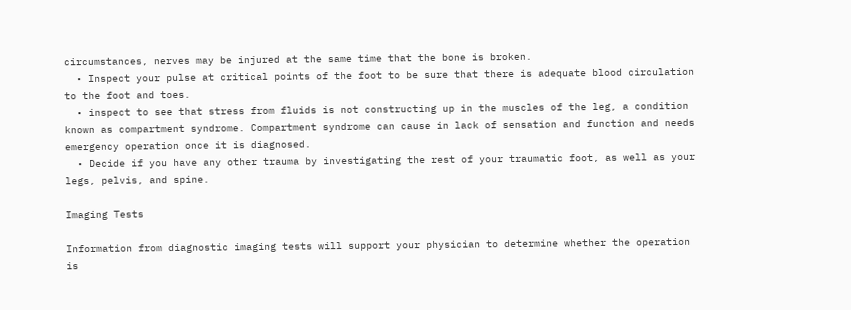circumstances, nerves may be injured at the same time that the bone is broken.
  • Inspect your pulse at critical points of the foot to be sure that there is adequate blood circulation to the foot and toes.
  • inspect to see that stress from fluids is not constructing up in the muscles of the leg, a condition known as compartment syndrome. Compartment syndrome can cause in lack of sensation and function and needs emergency operation once it is diagnosed.
  • Decide if you have any other trauma by investigating the rest of your traumatic foot, as well as your legs, pelvis, and spine.

Imaging Tests

Information from diagnostic imaging tests will support your physician to determine whether the operation is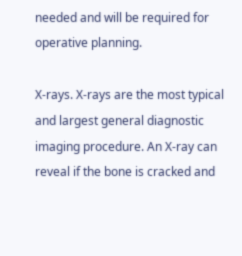needed and will be required for operative planning.

X-rays. X-rays are the most typical and largest general diagnostic imaging procedure. An X-ray can reveal if the bone is cracked and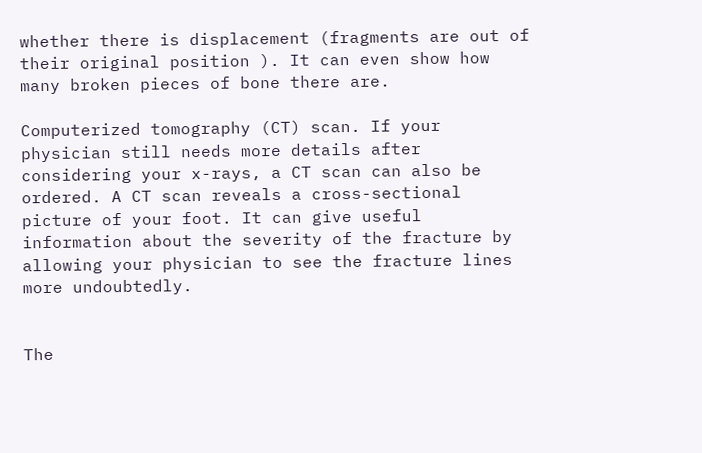whether there is displacement (fragments are out of their original position ). It can even show how many broken pieces of bone there are.

Computerized tomography (CT) scan. If your physician still needs more details after considering your x-rays, a CT scan can also be ordered. A CT scan reveals a cross-sectional picture of your foot. It can give useful information about the severity of the fracture by allowing your physician to see the fracture lines more undoubtedly.


The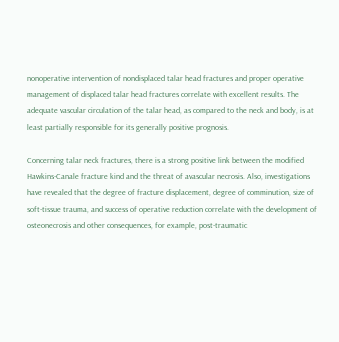nonoperative intervention of nondisplaced talar head fractures and proper operative management of displaced talar head fractures correlate with excellent results. The adequate vascular circulation of the talar head, as compared to the neck and body, is at least partially responsible for its generally positive prognosis.

Concerning talar neck fractures, there is a strong positive link between the modified Hawkins-Canale fracture kind and the threat of avascular necrosis. Also, investigations have revealed that the degree of fracture displacement, degree of comminution, size of soft-tissue trauma, and success of operative reduction correlate with the development of osteonecrosis and other consequences, for example, post-traumatic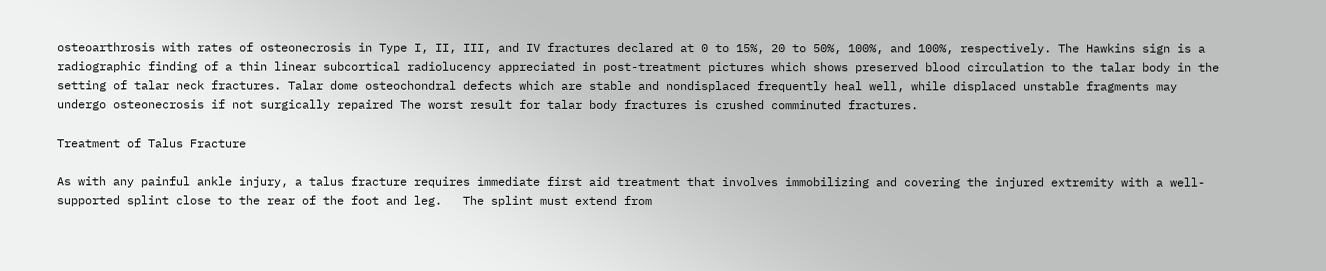osteoarthrosis with rates of osteonecrosis in Type I, II, III, and IV fractures declared at 0 to 15%, 20 to 50%, 100%, and 100%, respectively. The Hawkins sign is a radiographic finding of a thin linear subcortical radiolucency appreciated in post-treatment pictures which shows preserved blood circulation to the talar body in the setting of talar neck fractures. Talar dome osteochondral defects which are stable and nondisplaced frequently heal well, while displaced unstable fragments may undergo osteonecrosis if not surgically repaired The worst result for talar body fractures is crushed comminuted fractures.

Treatment of Talus Fracture

As with any painful ankle injury, a talus fracture requires immediate first aid treatment that involves immobilizing and covering the injured extremity with a well-supported splint close to the rear of the foot and leg.   The splint must extend from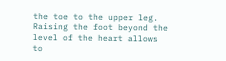the toe to the upper leg.  Raising the foot beyond the level of the heart allows to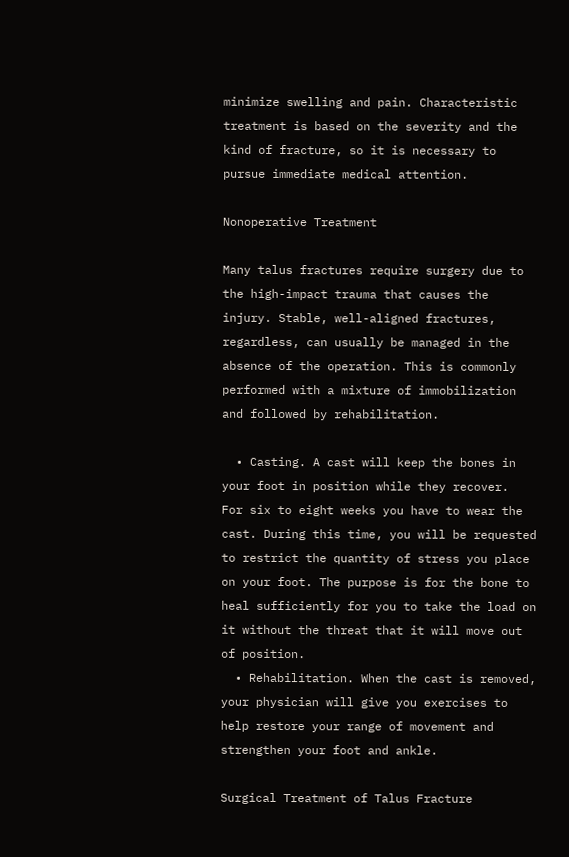minimize swelling and pain. Characteristic treatment is based on the severity and the kind of fracture, so it is necessary to pursue immediate medical attention.

Nonoperative Treatment

Many talus fractures require surgery due to the high-impact trauma that causes the injury. Stable, well-aligned fractures, regardless, can usually be managed in the absence of the operation. This is commonly performed with a mixture of immobilization and followed by rehabilitation.

  • Casting. A cast will keep the bones in your foot in position while they recover.  For six to eight weeks you have to wear the cast. During this time, you will be requested to restrict the quantity of stress you place on your foot. The purpose is for the bone to heal sufficiently for you to take the load on it without the threat that it will move out of position.
  • Rehabilitation. When the cast is removed, your physician will give you exercises to help restore your range of movement and strengthen your foot and ankle.

Surgical Treatment of Talus Fracture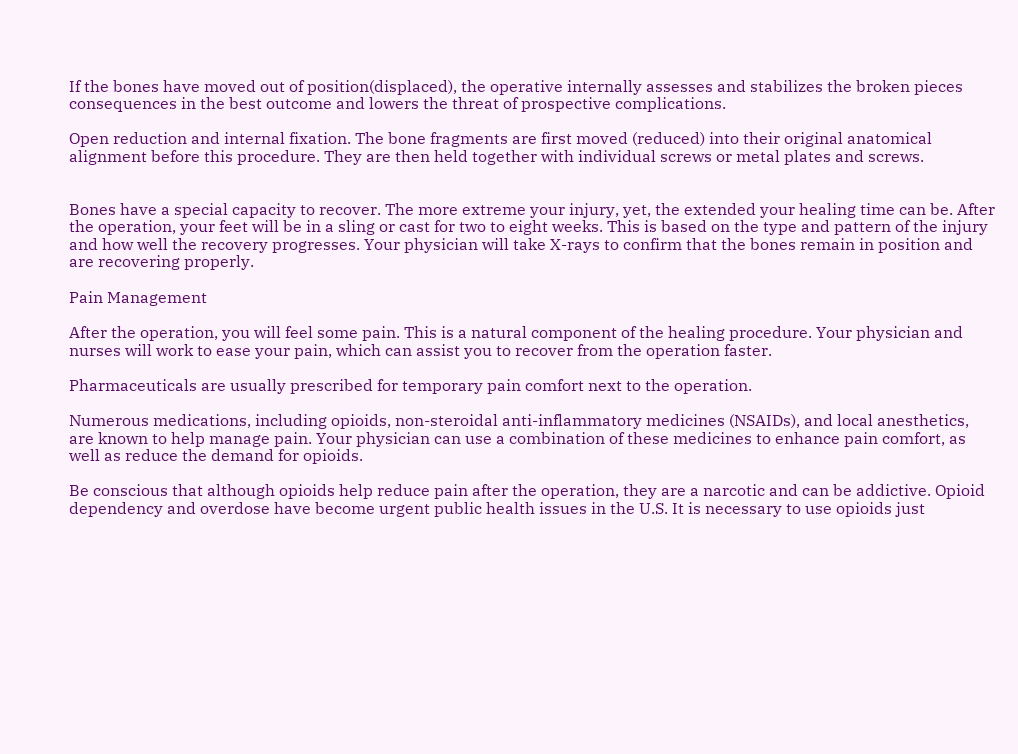If the bones have moved out of position(displaced), the operative internally assesses and stabilizes the broken pieces consequences in the best outcome and lowers the threat of prospective complications.

Open reduction and internal fixation. The bone fragments are first moved (reduced) into their original anatomical alignment before this procedure. They are then held together with individual screws or metal plates and screws.


Bones have a special capacity to recover. The more extreme your injury, yet, the extended your healing time can be. After the operation, your feet will be in a sling or cast for two to eight weeks. This is based on the type and pattern of the injury and how well the recovery progresses. Your physician will take X-rays to confirm that the bones remain in position and are recovering properly.

Pain Management

After the operation, you will feel some pain. This is a natural component of the healing procedure. Your physician and nurses will work to ease your pain, which can assist you to recover from the operation faster.

Pharmaceuticals are usually prescribed for temporary pain comfort next to the operation.

Numerous medications, including opioids, non-steroidal anti-inflammatory medicines (NSAIDs), and local anesthetics, are known to help manage pain. Your physician can use a combination of these medicines to enhance pain comfort, as well as reduce the demand for opioids.

Be conscious that although opioids help reduce pain after the operation, they are a narcotic and can be addictive. Opioid dependency and overdose have become urgent public health issues in the U.S. It is necessary to use opioids just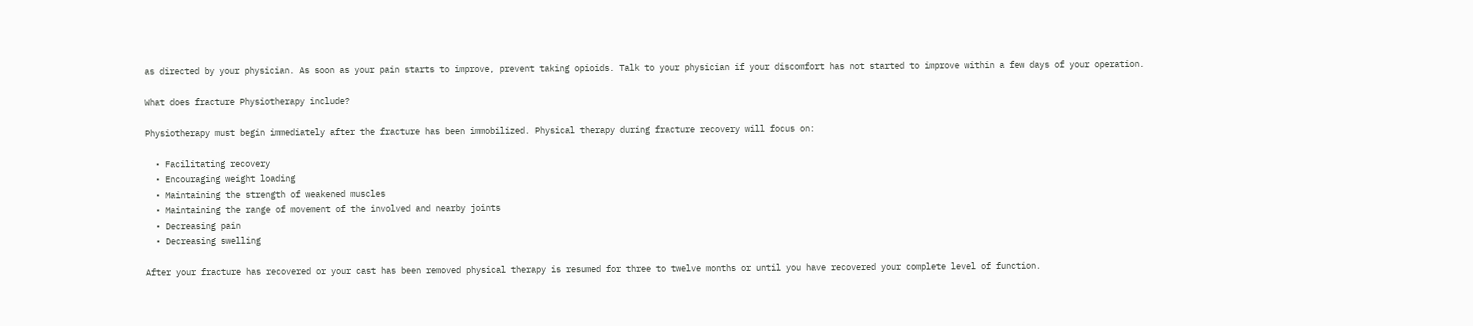as directed by your physician. As soon as your pain starts to improve, prevent taking opioids. Talk to your physician if your discomfort has not started to improve within a few days of your operation.

What does fracture Physiotherapy include?

Physiotherapy must begin immediately after the fracture has been immobilized. Physical therapy during fracture recovery will focus on:

  • Facilitating recovery
  • Encouraging weight loading
  • Maintaining the strength of weakened muscles
  • Maintaining the range of movement of the involved and nearby joints
  • Decreasing pain
  • Decreasing swelling

After your fracture has recovered or your cast has been removed physical therapy is resumed for three to twelve months or until you have recovered your complete level of function.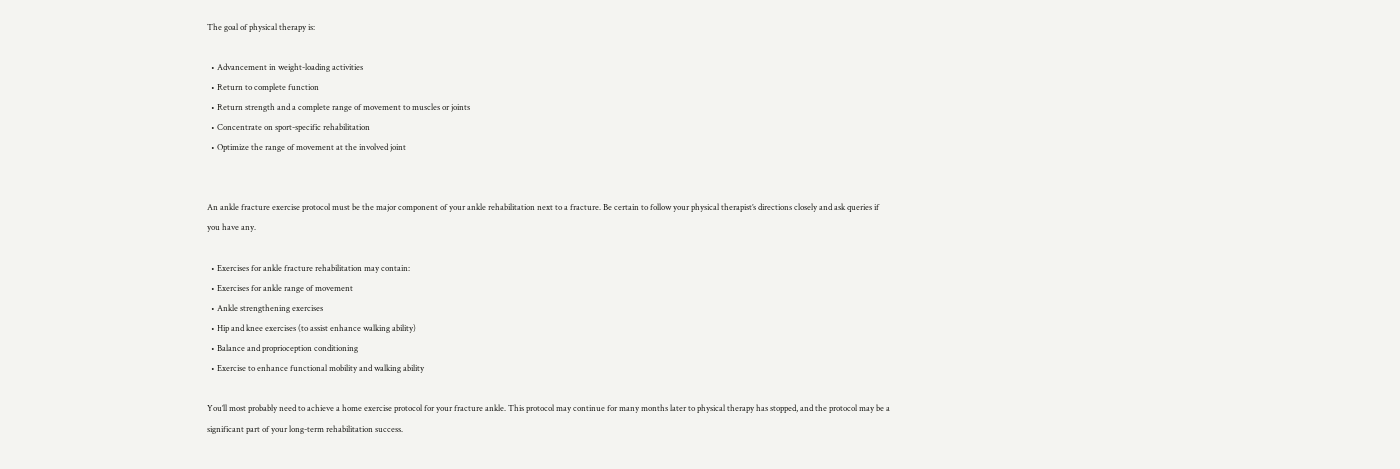The goal of physical therapy is:

  • Advancement in weight-loading activities
  • Return to complete function
  • Return strength and a complete range of movement to muscles or joints
  • Concentrate on sport-specific rehabilitation
  • Optimize the range of movement at the involved joint


An ankle fracture exercise protocol must be the major component of your ankle rehabilitation next to a fracture. Be certain to follow your physical therapist’s directions closely and ask queries if you have any.

  • Exercises for ankle fracture rehabilitation may contain:
  • Exercises for ankle range of movement
  • Ankle strengthening exercises
  • Hip and knee exercises (to assist enhance walking ability)
  • Balance and proprioception conditioning
  • Exercise to enhance functional mobility and walking ability

You’ll most probably need to achieve a home exercise protocol for your fracture ankle. This protocol may continue for many months later to physical therapy has stopped, and the protocol may be a significant part of your long-term rehabilitation success.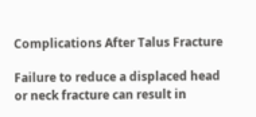Complications After Talus Fracture

Failure to reduce a displaced head or neck fracture can result in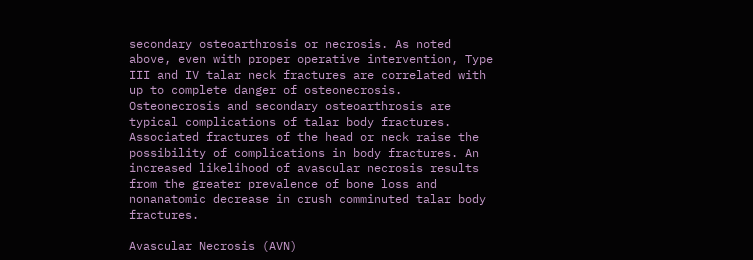secondary osteoarthrosis or necrosis. As noted above, even with proper operative intervention, Type III and IV talar neck fractures are correlated with up to complete danger of osteonecrosis. Osteonecrosis and secondary osteoarthrosis are typical complications of talar body fractures. Associated fractures of the head or neck raise the possibility of complications in body fractures. An increased likelihood of avascular necrosis results from the greater prevalence of bone loss and nonanatomic decrease in crush comminuted talar body fractures.

Avascular Necrosis (AVN)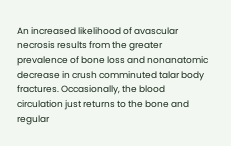An increased likelihood of avascular necrosis results from the greater prevalence of bone loss and nonanatomic decrease in crush comminuted talar body fractures. Occasionally, the blood circulation just returns to the bone and regular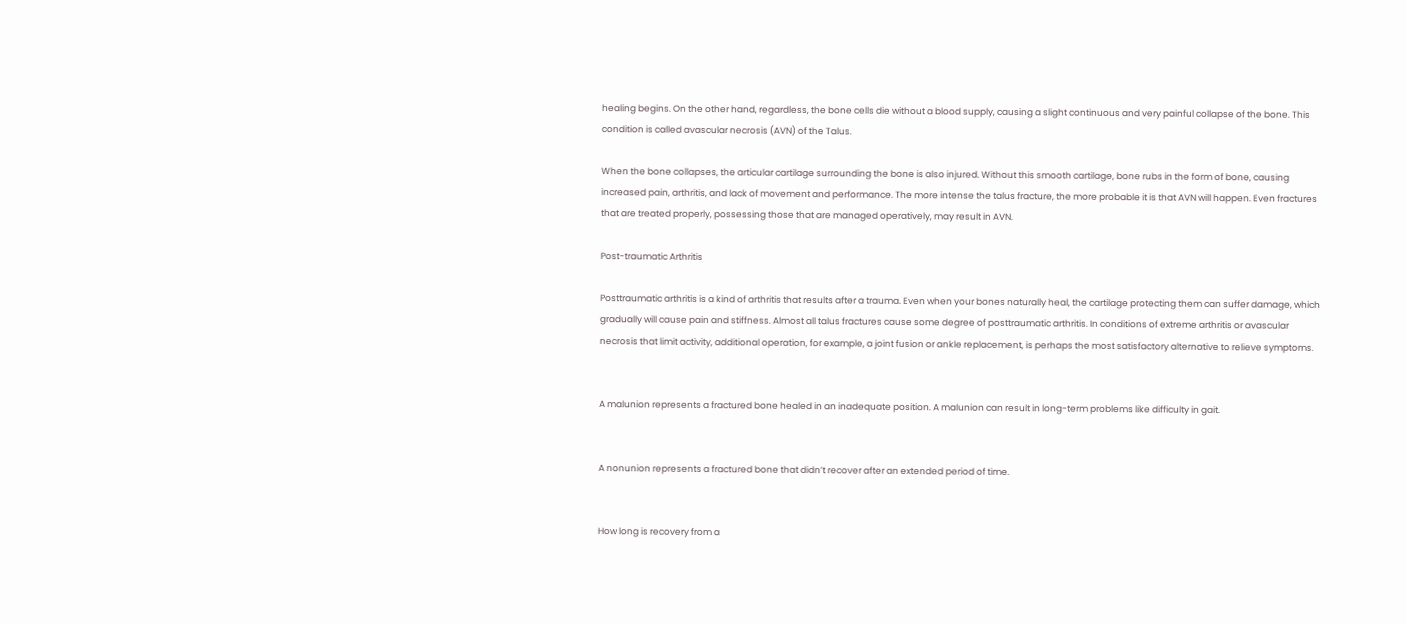healing begins. On the other hand, regardless, the bone cells die without a blood supply, causing a slight continuous and very painful collapse of the bone. This condition is called avascular necrosis (AVN) of the Talus.

When the bone collapses, the articular cartilage surrounding the bone is also injured. Without this smooth cartilage, bone rubs in the form of bone, causing increased pain, arthritis, and lack of movement and performance. The more intense the talus fracture, the more probable it is that AVN will happen. Even fractures that are treated properly, possessing those that are managed operatively, may result in AVN.

Post-traumatic Arthritis

Posttraumatic arthritis is a kind of arthritis that results after a trauma. Even when your bones naturally heal, the cartilage protecting them can suffer damage, which gradually will cause pain and stiffness. Almost all talus fractures cause some degree of posttraumatic arthritis. In conditions of extreme arthritis or avascular necrosis that limit activity, additional operation, for example, a joint fusion or ankle replacement, is perhaps the most satisfactory alternative to relieve symptoms.


A malunion represents a fractured bone healed in an inadequate position. A malunion can result in long-term problems like difficulty in gait.


A nonunion represents a fractured bone that didn’t recover after an extended period of time.


How long is recovery from a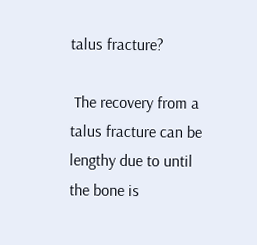talus fracture?

 The recovery from a talus fracture can be lengthy due to until the bone is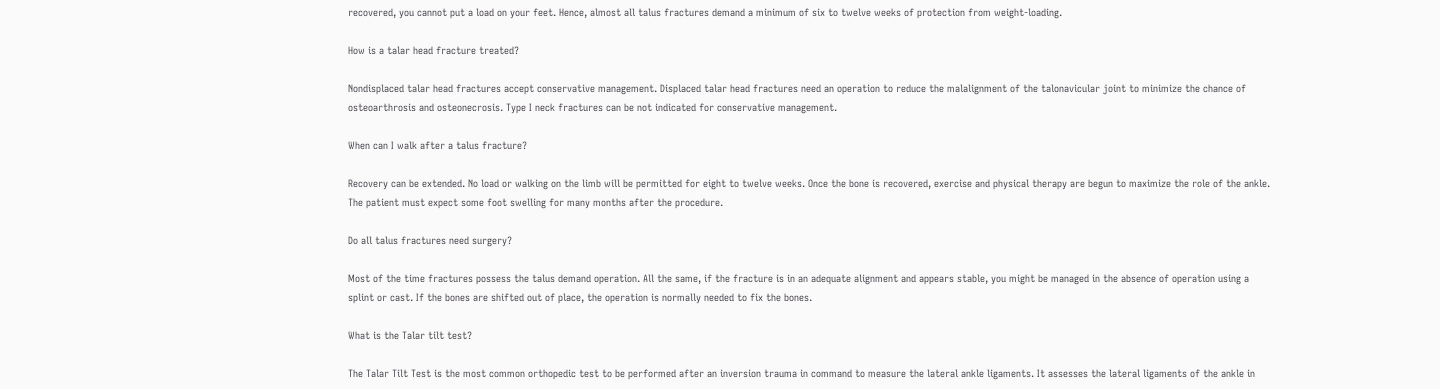recovered, you cannot put a load on your feet. Hence, almost all talus fractures demand a minimum of six to twelve weeks of protection from weight-loading.

How is a talar head fracture treated?

Nondisplaced talar head fractures accept conservative management. Displaced talar head fractures need an operation to reduce the malalignment of the talonavicular joint to minimize the chance of osteoarthrosis and osteonecrosis. Type I neck fractures can be not indicated for conservative management.

When can I walk after a talus fracture?

Recovery can be extended. No load or walking on the limb will be permitted for eight to twelve weeks. Once the bone is recovered, exercise and physical therapy are begun to maximize the role of the ankle. The patient must expect some foot swelling for many months after the procedure.

Do all talus fractures need surgery?

Most of the time fractures possess the talus demand operation. All the same, if the fracture is in an adequate alignment and appears stable, you might be managed in the absence of operation using a splint or cast. If the bones are shifted out of place, the operation is normally needed to fix the bones.

What is the Talar tilt test?

The Talar Tilt Test is the most common orthopedic test to be performed after an inversion trauma in command to measure the lateral ankle ligaments. It assesses the lateral ligaments of the ankle in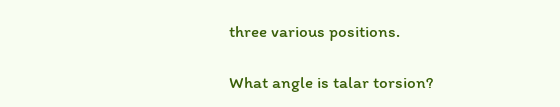three various positions.

What angle is talar torsion?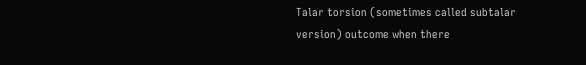Talar torsion (sometimes called subtalar version) outcome when there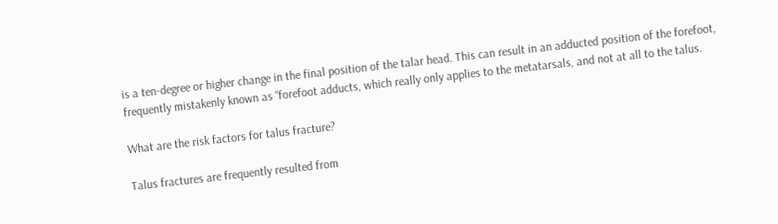is a ten-degree or higher change in the final position of the talar head. This can result in an adducted position of the forefoot, frequently mistakenly known as “forefoot adducts, which really only applies to the metatarsals, and not at all to the talus.

What are the risk factors for talus fracture?

Talus fractures are frequently resulted from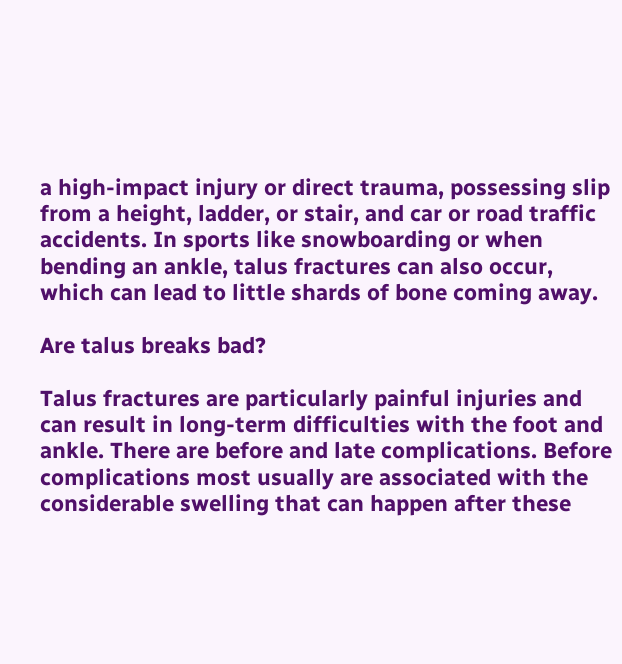a high-impact injury or direct trauma, possessing slip from a height, ladder, or stair, and car or road traffic accidents. In sports like snowboarding or when bending an ankle, talus fractures can also occur, which can lead to little shards of bone coming away.

Are talus breaks bad?

Talus fractures are particularly painful injuries and can result in long-term difficulties with the foot and ankle. There are before and late complications. Before complications most usually are associated with the considerable swelling that can happen after these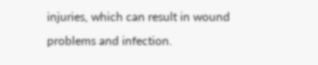injuries, which can result in wound problems and infection.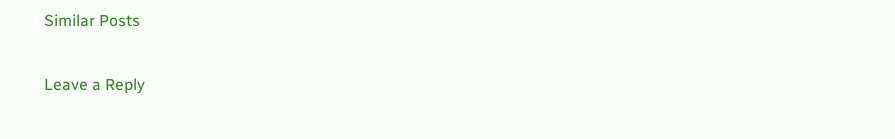Similar Posts

Leave a Reply